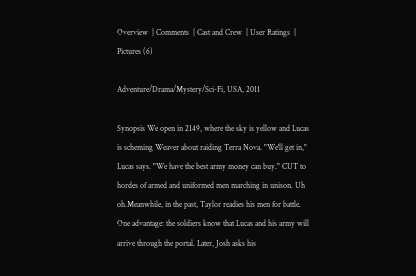Overview  | Comments  | Cast and Crew  | User Ratings  | Pictures (6)

Adventure/Drama/Mystery/Sci-Fi, USA, 2011

Synopsis We open in 2149, where the sky is yellow and Lucas is scheming Weaver about raiding Terra Nova. "We'll get in," Lucas says. "We have the best army money can buy." CUT to hordes of armed and uniformed men marching in unison. Uh oh.Meanwhile, in the past, Taylor readies his men for battle. One advantage: the soldiers know that Lucas and his army will arrive through the portal. Later, Josh asks his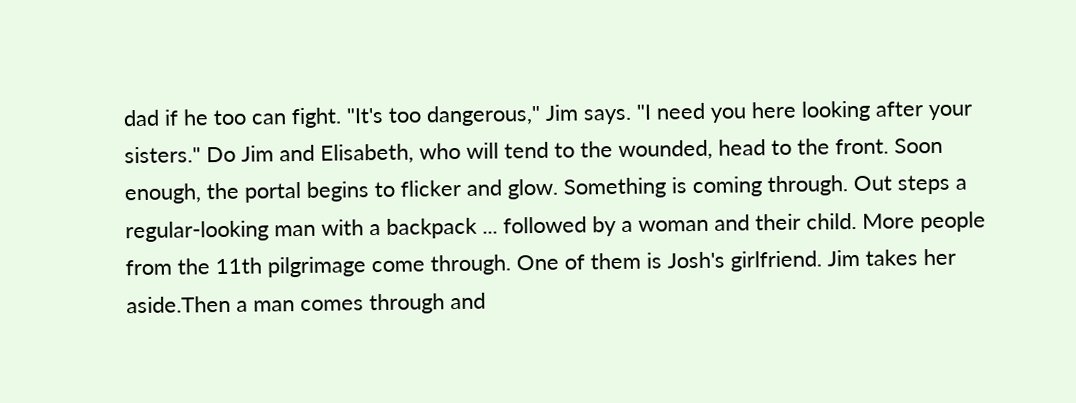dad if he too can fight. "It's too dangerous," Jim says. "I need you here looking after your sisters." Do Jim and Elisabeth, who will tend to the wounded, head to the front. Soon enough, the portal begins to flicker and glow. Something is coming through. Out steps a regular-looking man with a backpack ... followed by a woman and their child. More people from the 11th pilgrimage come through. One of them is Josh's girlfriend. Jim takes her aside.Then a man comes through and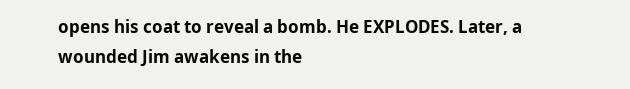opens his coat to reveal a bomb. He EXPLODES. Later, a wounded Jim awakens in the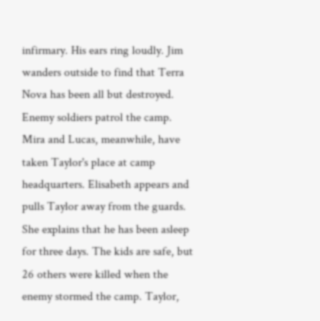infirmary. His ears ring loudly. Jim wanders outside to find that Terra Nova has been all but destroyed. Enemy soldiers patrol the camp. Mira and Lucas, meanwhile, have taken Taylor's place at camp headquarters. Elisabeth appears and pulls Taylor away from the guards. She explains that he has been asleep for three days. The kids are safe, but 26 others were killed when the enemy stormed the camp. Taylor,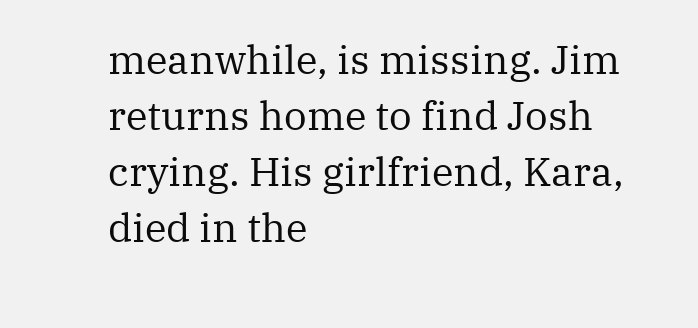meanwhile, is missing. Jim returns home to find Josh crying. His girlfriend, Kara, died in the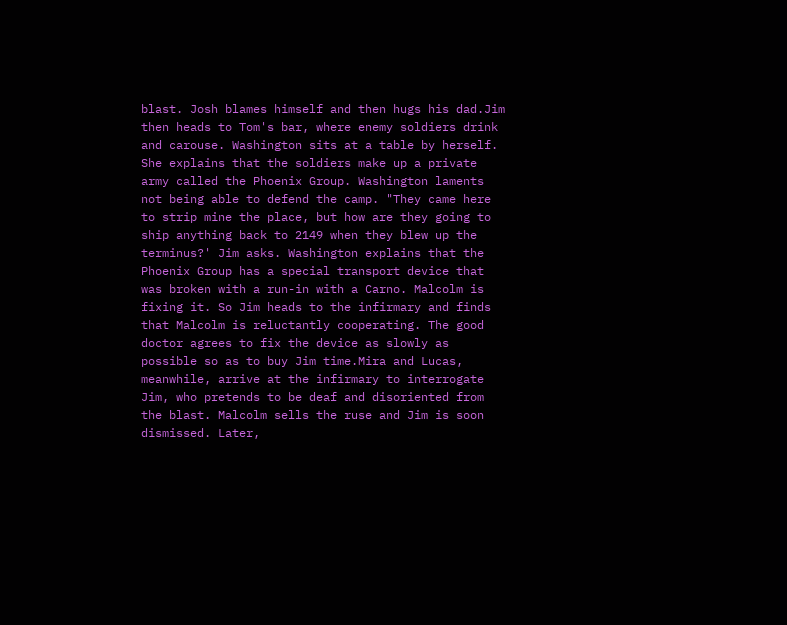blast. Josh blames himself and then hugs his dad.Jim then heads to Tom's bar, where enemy soldiers drink and carouse. Washington sits at a table by herself. She explains that the soldiers make up a private army called the Phoenix Group. Washington laments not being able to defend the camp. "They came here to strip mine the place, but how are they going to ship anything back to 2149 when they blew up the terminus?' Jim asks. Washington explains that the Phoenix Group has a special transport device that was broken with a run-in with a Carno. Malcolm is fixing it. So Jim heads to the infirmary and finds that Malcolm is reluctantly cooperating. The good doctor agrees to fix the device as slowly as possible so as to buy Jim time.Mira and Lucas, meanwhile, arrive at the infirmary to interrogate Jim, who pretends to be deaf and disoriented from the blast. Malcolm sells the ruse and Jim is soon dismissed. Later,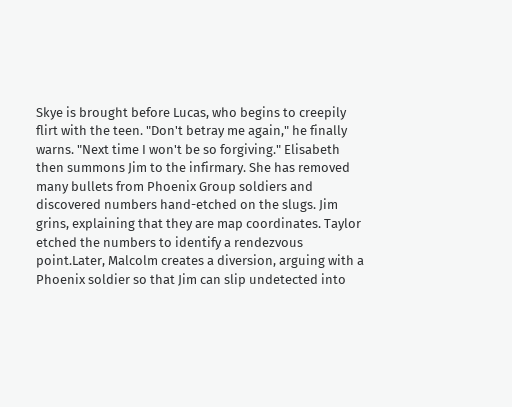Skye is brought before Lucas, who begins to creepily flirt with the teen. "Don't betray me again," he finally warns. "Next time I won't be so forgiving." Elisabeth then summons Jim to the infirmary. She has removed many bullets from Phoenix Group soldiers and discovered numbers hand-etched on the slugs. Jim grins, explaining that they are map coordinates. Taylor etched the numbers to identify a rendezvous point.Later, Malcolm creates a diversion, arguing with a Phoenix soldier so that Jim can slip undetected into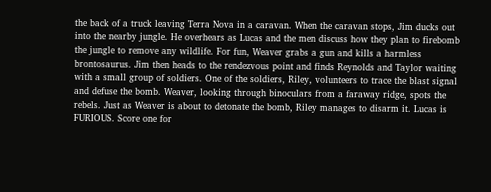the back of a truck leaving Terra Nova in a caravan. When the caravan stops, Jim ducks out into the nearby jungle. He overhears as Lucas and the men discuss how they plan to firebomb the jungle to remove any wildlife. For fun, Weaver grabs a gun and kills a harmless brontosaurus. Jim then heads to the rendezvous point and finds Reynolds and Taylor waiting with a small group of soldiers. One of the soldiers, Riley, volunteers to trace the blast signal and defuse the bomb. Weaver, looking through binoculars from a faraway ridge, spots the rebels. Just as Weaver is about to detonate the bomb, Riley manages to disarm it. Lucas is FURIOUS. Score one for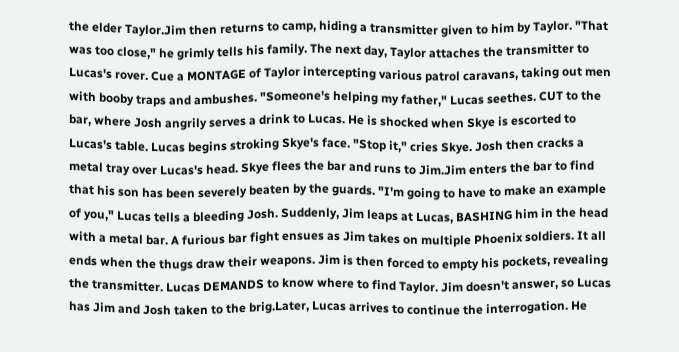the elder Taylor.Jim then returns to camp, hiding a transmitter given to him by Taylor. "That was too close," he grimly tells his family. The next day, Taylor attaches the transmitter to Lucas's rover. Cue a MONTAGE of Taylor intercepting various patrol caravans, taking out men with booby traps and ambushes. "Someone's helping my father," Lucas seethes. CUT to the bar, where Josh angrily serves a drink to Lucas. He is shocked when Skye is escorted to Lucas's table. Lucas begins stroking Skye's face. "Stop it," cries Skye. Josh then cracks a metal tray over Lucas's head. Skye flees the bar and runs to Jim.Jim enters the bar to find that his son has been severely beaten by the guards. "I'm going to have to make an example of you," Lucas tells a bleeding Josh. Suddenly, Jim leaps at Lucas, BASHING him in the head with a metal bar. A furious bar fight ensues as Jim takes on multiple Phoenix soldiers. It all ends when the thugs draw their weapons. Jim is then forced to empty his pockets, revealing the transmitter. Lucas DEMANDS to know where to find Taylor. Jim doesn't answer, so Lucas has Jim and Josh taken to the brig.Later, Lucas arrives to continue the interrogation. He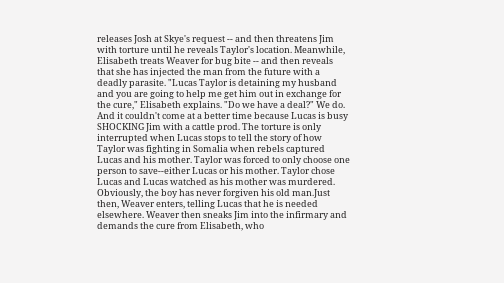releases Josh at Skye's request -- and then threatens Jim with torture until he reveals Taylor's location. Meanwhile, Elisabeth treats Weaver for bug bite -- and then reveals that she has injected the man from the future with a deadly parasite. "Lucas Taylor is detaining my husband and you are going to help me get him out in exchange for the cure," Elisabeth explains. "Do we have a deal?" We do. And it couldn't come at a better time because Lucas is busy SHOCKING Jim with a cattle prod. The torture is only interrupted when Lucas stops to tell the story of how Taylor was fighting in Somalia when rebels captured Lucas and his mother. Taylor was forced to only choose one person to save--either Lucas or his mother. Taylor chose Lucas and Lucas watched as his mother was murdered. Obviously, the boy has never forgiven his old man.Just then, Weaver enters, telling Lucas that he is needed elsewhere. Weaver then sneaks Jim into the infirmary and demands the cure from Elisabeth, who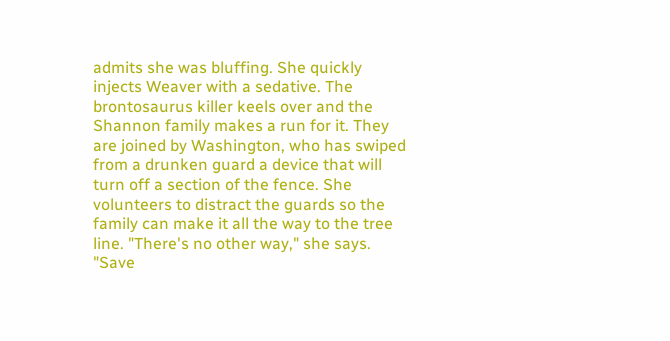admits she was bluffing. She quickly injects Weaver with a sedative. The brontosaurus killer keels over and the Shannon family makes a run for it. They are joined by Washington, who has swiped from a drunken guard a device that will turn off a section of the fence. She volunteers to distract the guards so the family can make it all the way to the tree line. "There's no other way," she says. "Save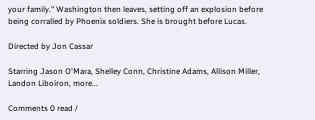your family." Washington then leaves, setting off an explosion before being corralled by Phoenix soldiers. She is brought before Lucas.

Directed by Jon Cassar

Starring Jason O'Mara, Shelley Conn, Christine Adams, Allison Miller, Landon Liboiron, more...

Comments 0 read /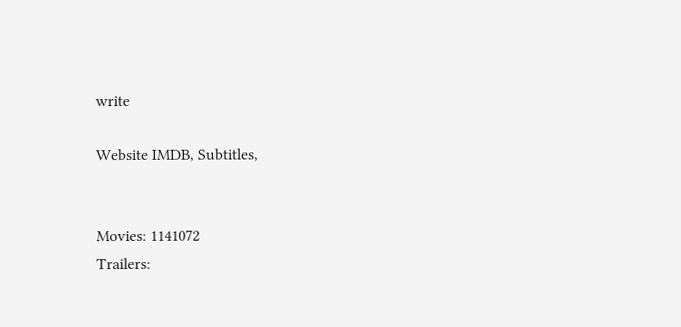write

Website IMDB, Subtitles,


Movies: 1141072
Trailers: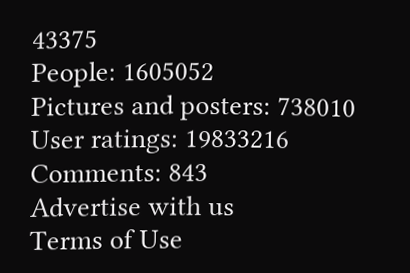43375
People: 1605052
Pictures and posters: 738010
User ratings: 19833216
Comments: 843
Advertise with us
Terms of Use